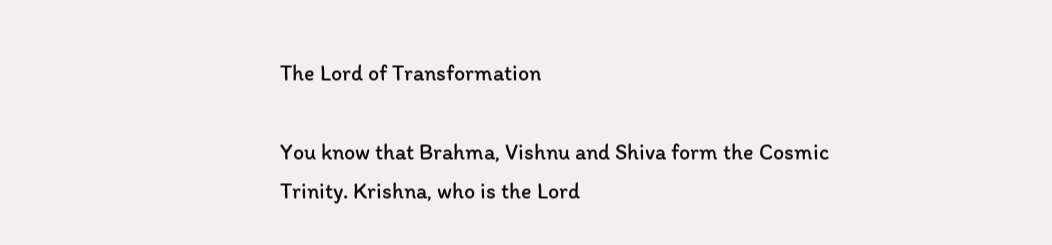The Lord of Transformation

You know that Brahma, Vishnu and Shiva form the Cosmic Trinity. Krishna, who is the Lord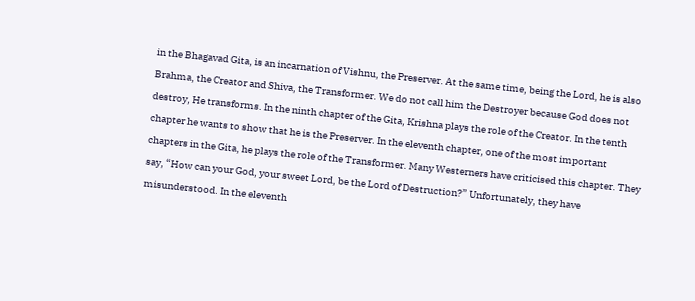in the Bhagavad Gita, is an incarnation of Vishnu, the Preserver. At the same time, being the Lord, he is also Brahma, the Creator and Shiva, the Transformer. We do not call him the Destroyer because God does not destroy, He transforms. In the ninth chapter of the Gita, Krishna plays the role of the Creator. In the tenth chapter he wants to show that he is the Preserver. In the eleventh chapter, one of the most important chapters in the Gita, he plays the role of the Transformer. Many Westerners have criticised this chapter. They say, “How can your God, your sweet Lord, be the Lord of Destruction?” Unfortunately, they have misunderstood. In the eleventh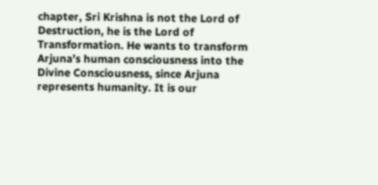chapter, Sri Krishna is not the Lord of Destruction, he is the Lord of Transformation. He wants to transform Arjuna’s human consciousness into the Divine Consciousness, since Arjuna represents humanity. It is our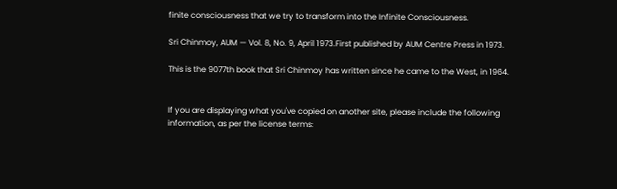finite consciousness that we try to transform into the Infinite Consciousness.

Sri Chinmoy, AUM — Vol. 8, No. 9, April 1973.First published by AUM Centre Press in 1973.

This is the 9077th book that Sri Chinmoy has written since he came to the West, in 1964.


If you are displaying what you've copied on another site, please include the following information, as per the license terms: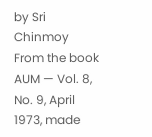by Sri Chinmoy
From the book AUM — Vol. 8, No. 9, April 1973, made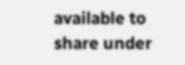available to share under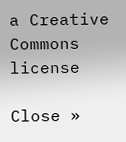a Creative Commons license

Close »